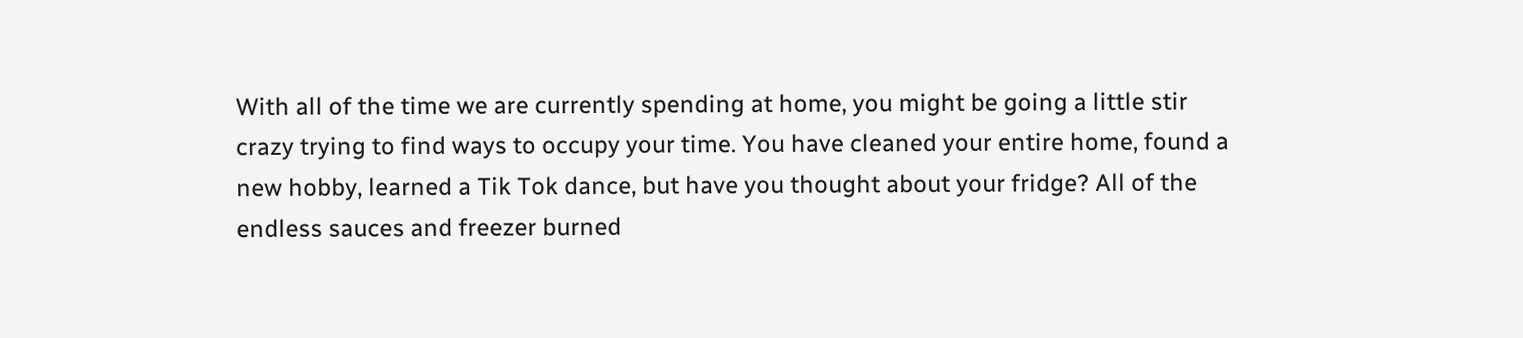With all of the time we are currently spending at home, you might be going a little stir crazy trying to find ways to occupy your time. You have cleaned your entire home, found a new hobby, learned a Tik Tok dance, but have you thought about your fridge? All of the endless sauces and freezer burned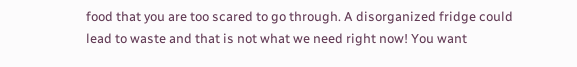food that you are too scared to go through. A disorganized fridge could lead to waste and that is not what we need right now! You want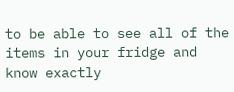to be able to see all of the items in your fridge and know exactly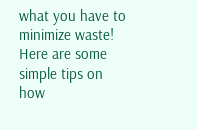what you have to minimize waste! Here are some simple tips on how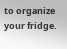to organize your fridge.